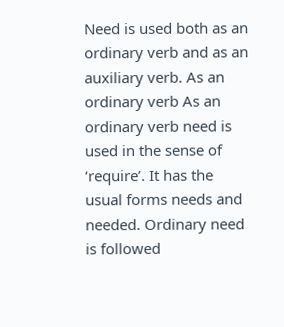Need is used both as an ordinary verb and as an auxiliary verb. As an ordinary verb As an ordinary verb need is used in the sense of ‘require’. It has the usual forms needs and needed. Ordinary need is followed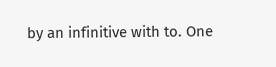by an infinitive with to. One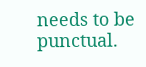needs to be punctual.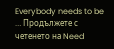Everybody needs to be … Продължете с четенето на Need